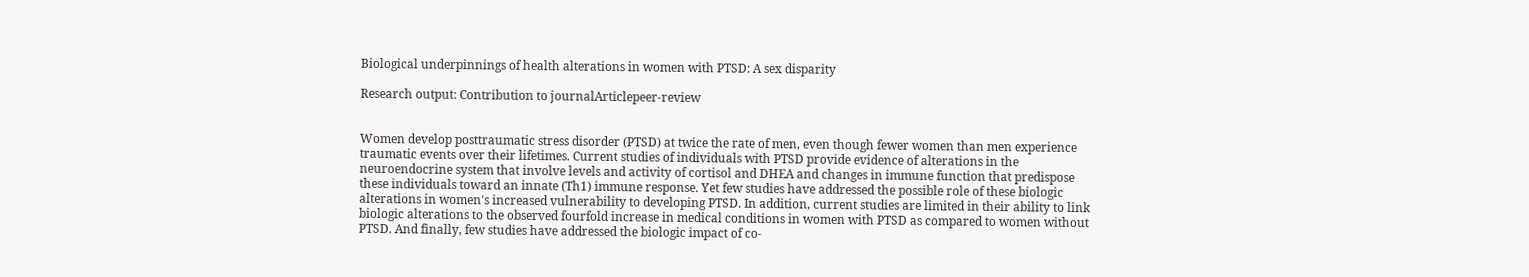Biological underpinnings of health alterations in women with PTSD: A sex disparity

Research output: Contribution to journalArticlepeer-review


Women develop posttraumatic stress disorder (PTSD) at twice the rate of men, even though fewer women than men experience traumatic events over their lifetimes. Current studies of individuals with PTSD provide evidence of alterations in the neuroendocrine system that involve levels and activity of cortisol and DHEA and changes in immune function that predispose these individuals toward an innate (Th1) immune response. Yet few studies have addressed the possible role of these biologic alterations in women's increased vulnerability to developing PTSD. In addition, current studies are limited in their ability to link biologic alterations to the observed fourfold increase in medical conditions in women with PTSD as compared to women without PTSD. And finally, few studies have addressed the biologic impact of co-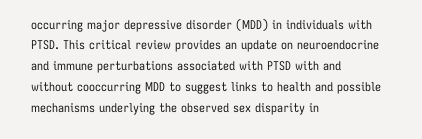occurring major depressive disorder (MDD) in individuals with PTSD. This critical review provides an update on neuroendocrine and immune perturbations associated with PTSD with and without cooccurring MDD to suggest links to health and possible mechanisms underlying the observed sex disparity in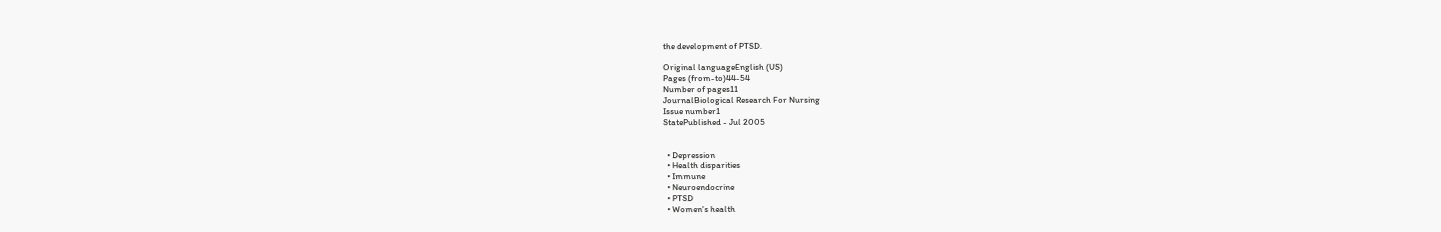the development of PTSD.

Original languageEnglish (US)
Pages (from-to)44-54
Number of pages11
JournalBiological Research For Nursing
Issue number1
StatePublished - Jul 2005


  • Depression
  • Health disparities
  • Immune
  • Neuroendocrine
  • PTSD
  • Women's health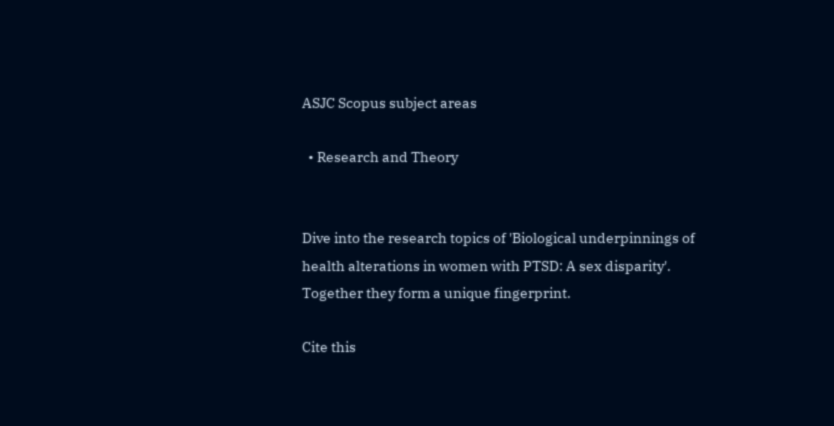ASJC Scopus subject areas

  • Research and Theory


Dive into the research topics of 'Biological underpinnings of health alterations in women with PTSD: A sex disparity'. Together they form a unique fingerprint.

Cite this